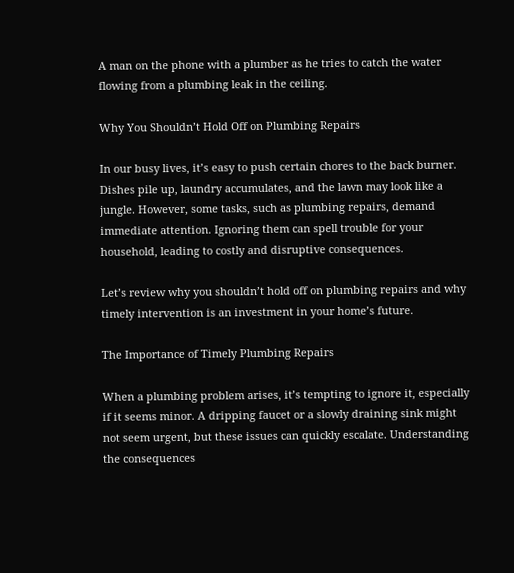A man on the phone with a plumber as he tries to catch the water flowing from a plumbing leak in the ceiling.

Why You Shouldn’t Hold Off on Plumbing Repairs

In our busy lives, it’s easy to push certain chores to the back burner. Dishes pile up, laundry accumulates, and the lawn may look like a jungle. However, some tasks, such as plumbing repairs, demand immediate attention. Ignoring them can spell trouble for your household, leading to costly and disruptive consequences.

Let’s review why you shouldn’t hold off on plumbing repairs and why timely intervention is an investment in your home’s future.

The Importance of Timely Plumbing Repairs

When a plumbing problem arises, it’s tempting to ignore it, especially if it seems minor. A dripping faucet or a slowly draining sink might not seem urgent, but these issues can quickly escalate. Understanding the consequences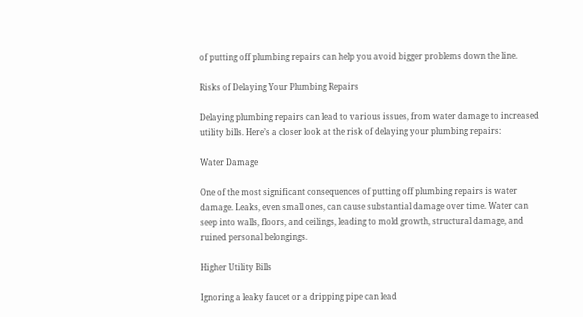of putting off plumbing repairs can help you avoid bigger problems down the line.

Risks of Delaying Your Plumbing Repairs

Delaying plumbing repairs can lead to various issues, from water damage to increased utility bills. Here’s a closer look at the risk of delaying your plumbing repairs:

Water Damage

One of the most significant consequences of putting off plumbing repairs is water damage. Leaks, even small ones, can cause substantial damage over time. Water can seep into walls, floors, and ceilings, leading to mold growth, structural damage, and ruined personal belongings.

Higher Utility Bills

Ignoring a leaky faucet or a dripping pipe can lead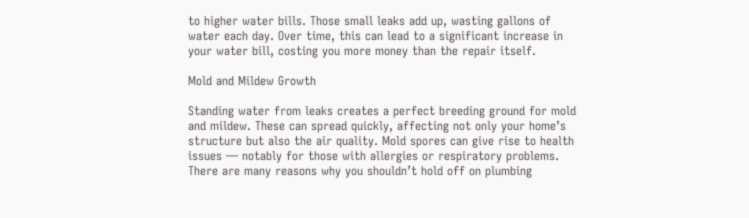to higher water bills. Those small leaks add up, wasting gallons of water each day. Over time, this can lead to a significant increase in your water bill, costing you more money than the repair itself.

Mold and Mildew Growth

Standing water from leaks creates a perfect breeding ground for mold and mildew. These can spread quickly, affecting not only your home’s structure but also the air quality. Mold spores can give rise to health issues — notably for those with allergies or respiratory problems. There are many reasons why you shouldn’t hold off on plumbing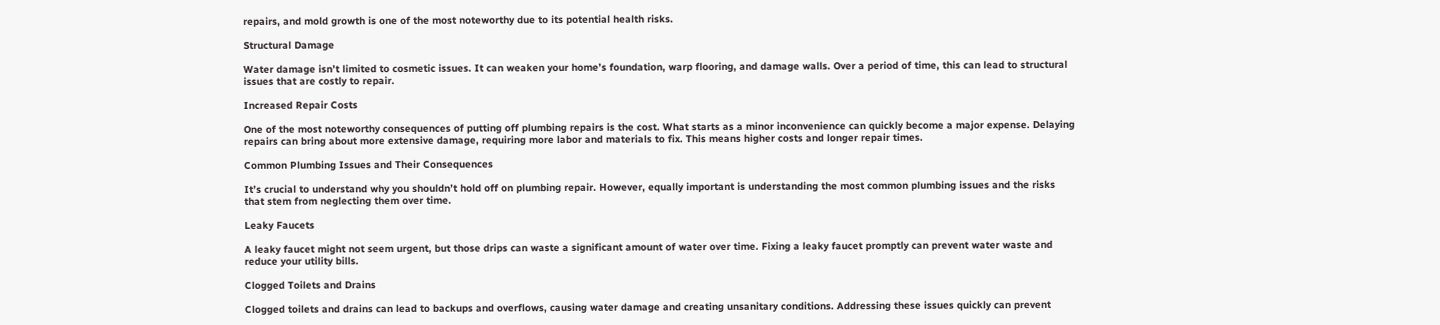repairs, and mold growth is one of the most noteworthy due to its potential health risks.

Structural Damage

Water damage isn’t limited to cosmetic issues. It can weaken your home’s foundation, warp flooring, and damage walls. Over a period of time, this can lead to structural issues that are costly to repair.

Increased Repair Costs

One of the most noteworthy consequences of putting off plumbing repairs is the cost. What starts as a minor inconvenience can quickly become a major expense. Delaying repairs can bring about more extensive damage, requiring more labor and materials to fix. This means higher costs and longer repair times.

Common Plumbing Issues and Their Consequences

It’s crucial to understand why you shouldn’t hold off on plumbing repair. However, equally important is understanding the most common plumbing issues and the risks that stem from neglecting them over time.

Leaky Faucets

A leaky faucet might not seem urgent, but those drips can waste a significant amount of water over time. Fixing a leaky faucet promptly can prevent water waste and reduce your utility bills.

Clogged Toilets and Drains

Clogged toilets and drains can lead to backups and overflows, causing water damage and creating unsanitary conditions. Addressing these issues quickly can prevent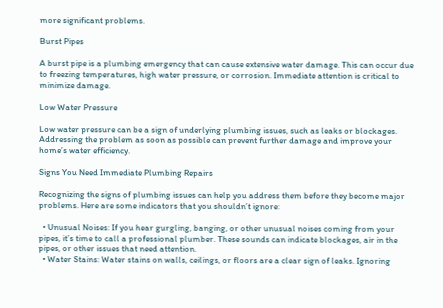more significant problems.

Burst Pipes

A burst pipe is a plumbing emergency that can cause extensive water damage. This can occur due to freezing temperatures, high water pressure, or corrosion. Immediate attention is critical to minimize damage.

Low Water Pressure

Low water pressure can be a sign of underlying plumbing issues, such as leaks or blockages. Addressing the problem as soon as possible can prevent further damage and improve your home’s water efficiency.

Signs You Need Immediate Plumbing Repairs

Recognizing the signs of plumbing issues can help you address them before they become major problems. Here are some indicators that you shouldn’t ignore:

  • Unusual Noises: If you hear gurgling, banging, or other unusual noises coming from your pipes, it’s time to call a professional plumber. These sounds can indicate blockages, air in the pipes, or other issues that need attention.
  • Water Stains: Water stains on walls, ceilings, or floors are a clear sign of leaks. Ignoring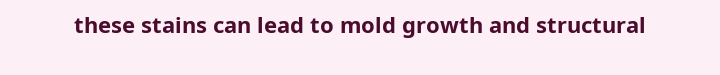these stains can lead to mold growth and structural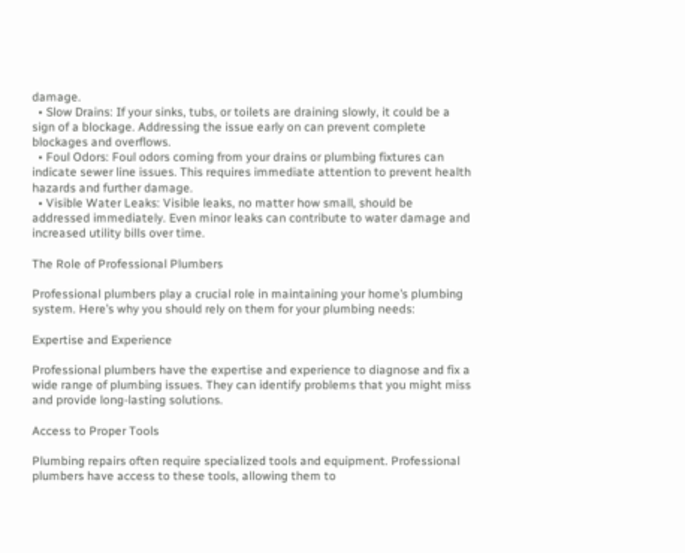damage.
  • Slow Drains: If your sinks, tubs, or toilets are draining slowly, it could be a sign of a blockage. Addressing the issue early on can prevent complete blockages and overflows.
  • Foul Odors: Foul odors coming from your drains or plumbing fixtures can indicate sewer line issues. This requires immediate attention to prevent health hazards and further damage.
  • Visible Water Leaks: Visible leaks, no matter how small, should be addressed immediately. Even minor leaks can contribute to water damage and increased utility bills over time.

The Role of Professional Plumbers

Professional plumbers play a crucial role in maintaining your home’s plumbing system. Here’s why you should rely on them for your plumbing needs:

Expertise and Experience

Professional plumbers have the expertise and experience to diagnose and fix a wide range of plumbing issues. They can identify problems that you might miss and provide long-lasting solutions.

Access to Proper Tools

Plumbing repairs often require specialized tools and equipment. Professional plumbers have access to these tools, allowing them to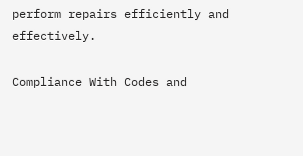perform repairs efficiently and effectively.

Compliance With Codes and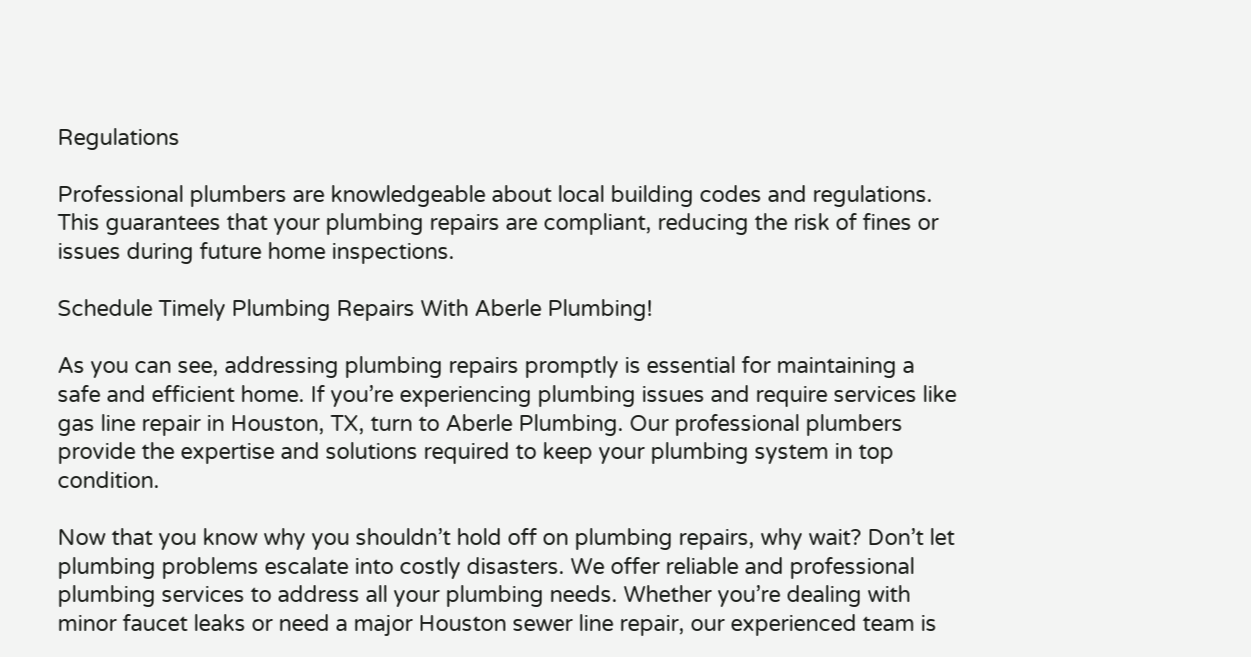Regulations

Professional plumbers are knowledgeable about local building codes and regulations. This guarantees that your plumbing repairs are compliant, reducing the risk of fines or issues during future home inspections.

Schedule Timely Plumbing Repairs With Aberle Plumbing!

As you can see, addressing plumbing repairs promptly is essential for maintaining a safe and efficient home. If you’re experiencing plumbing issues and require services like gas line repair in Houston, TX, turn to Aberle Plumbing. Our professional plumbers provide the expertise and solutions required to keep your plumbing system in top condition.

Now that you know why you shouldn’t hold off on plumbing repairs, why wait? Don’t let plumbing problems escalate into costly disasters. We offer reliable and professional plumbing services to address all your plumbing needs. Whether you’re dealing with minor faucet leaks or need a major Houston sewer line repair, our experienced team is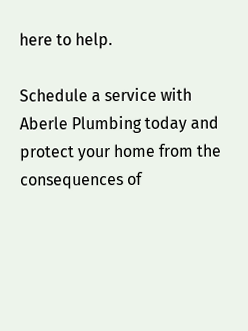here to help.

Schedule a service with Aberle Plumbing today and protect your home from the consequences of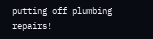putting off plumbing repairs!